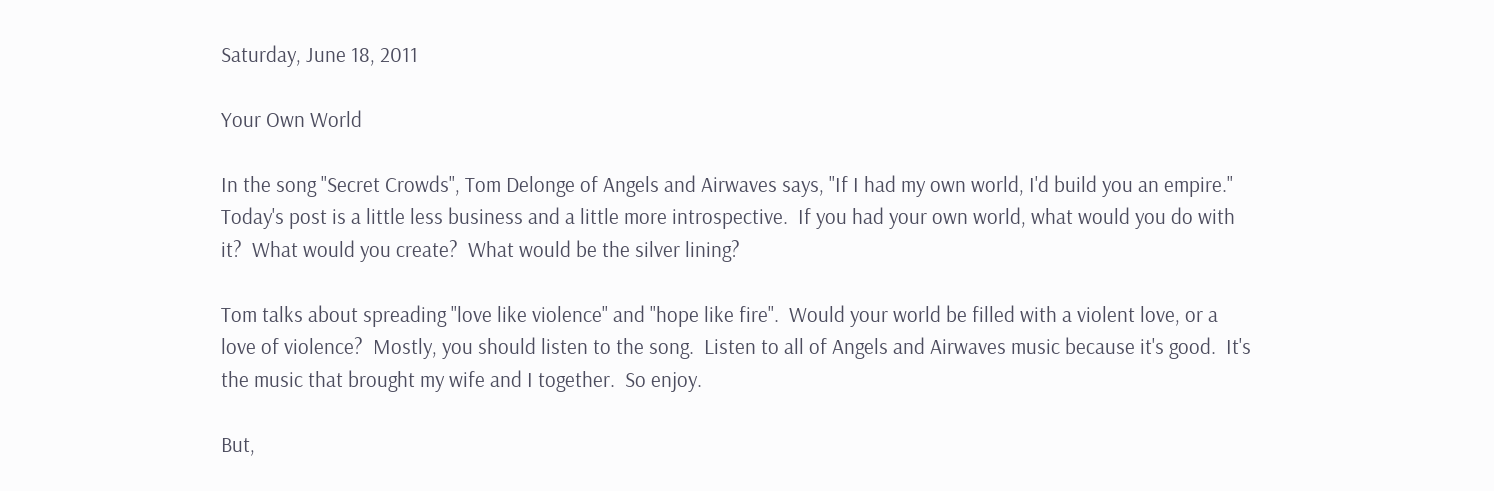Saturday, June 18, 2011

Your Own World

In the song "Secret Crowds", Tom Delonge of Angels and Airwaves says, "If I had my own world, I'd build you an empire."  Today's post is a little less business and a little more introspective.  If you had your own world, what would you do with it?  What would you create?  What would be the silver lining?

Tom talks about spreading "love like violence" and "hope like fire".  Would your world be filled with a violent love, or a love of violence?  Mostly, you should listen to the song.  Listen to all of Angels and Airwaves music because it's good.  It's the music that brought my wife and I together.  So enjoy.

But,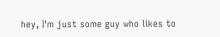hey, I'm just some guy who likes to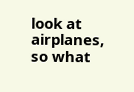look at airplanes, so what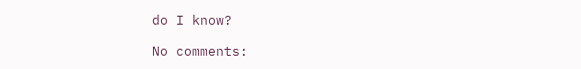do I know?

No comments: